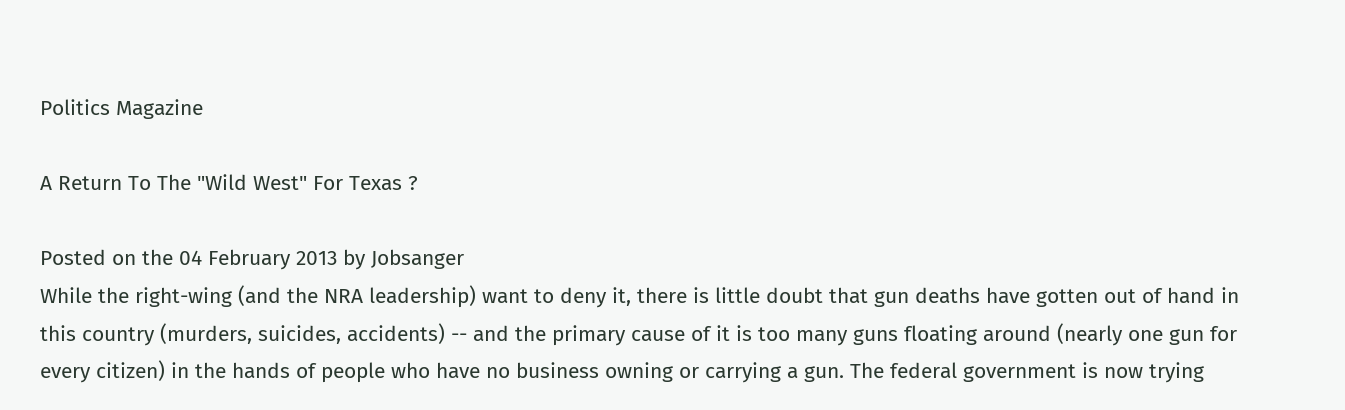Politics Magazine

A Return To The "Wild West" For Texas ?

Posted on the 04 February 2013 by Jobsanger
While the right-wing (and the NRA leadership) want to deny it, there is little doubt that gun deaths have gotten out of hand in this country (murders, suicides, accidents) -- and the primary cause of it is too many guns floating around (nearly one gun for every citizen) in the hands of people who have no business owning or carrying a gun. The federal government is now trying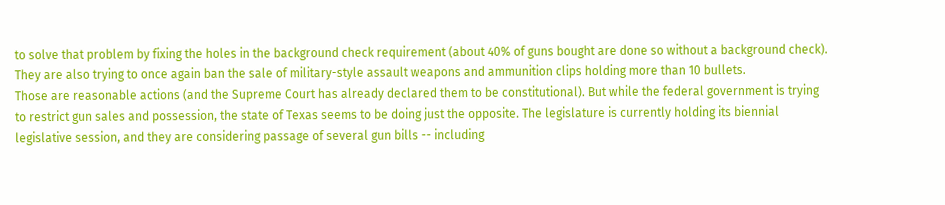to solve that problem by fixing the holes in the background check requirement (about 40% of guns bought are done so without a background check). They are also trying to once again ban the sale of military-style assault weapons and ammunition clips holding more than 10 bullets.
Those are reasonable actions (and the Supreme Court has already declared them to be constitutional). But while the federal government is trying to restrict gun sales and possession, the state of Texas seems to be doing just the opposite. The legislature is currently holding its biennial legislative session, and they are considering passage of several gun bills -- including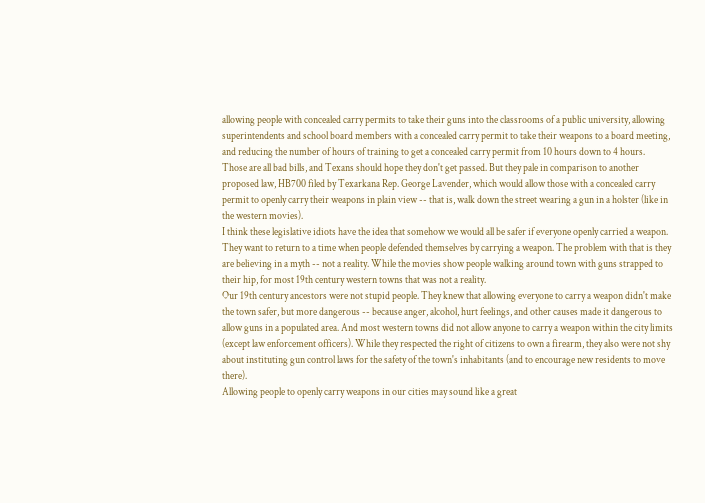allowing people with concealed carry permits to take their guns into the classrooms of a public university, allowing superintendents and school board members with a concealed carry permit to take their weapons to a board meeting, and reducing the number of hours of training to get a concealed carry permit from 10 hours down to 4 hours.
Those are all bad bills, and Texans should hope they don't get passed. But they pale in comparison to another proposed law, HB700 filed by Texarkana Rep. George Lavender, which would allow those with a concealed carry permit to openly carry their weapons in plain view -- that is, walk down the street wearing a gun in a holster (like in the western movies).
I think these legislative idiots have the idea that somehow we would all be safer if everyone openly carried a weapon. They want to return to a time when people defended themselves by carrying a weapon. The problem with that is they are believing in a myth -- not a reality. While the movies show people walking around town with guns strapped to their hip, for most 19th century western towns that was not a reality.
Our 19th century ancestors were not stupid people. They knew that allowing everyone to carry a weapon didn't make the town safer, but more dangerous -- because anger, alcohol, hurt feelings, and other causes made it dangerous to allow guns in a populated area. And most western towns did not allow anyone to carry a weapon within the city limits (except law enforcement officers). While they respected the right of citizens to own a firearm, they also were not shy about instituting gun control laws for the safety of the town's inhabitants (and to encourage new residents to move there).
Allowing people to openly carry weapons in our cities may sound like a great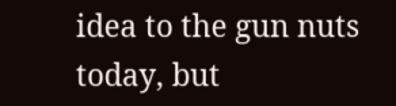idea to the gun nuts today, but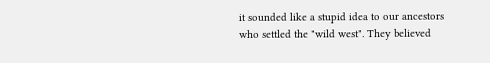it sounded like a stupid idea to our ancestors who settled the "wild west". They believed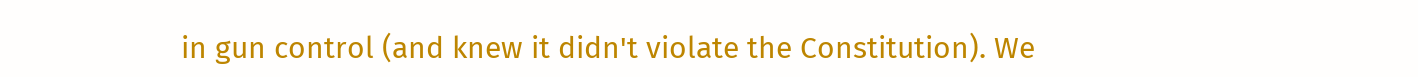in gun control (and knew it didn't violate the Constitution). We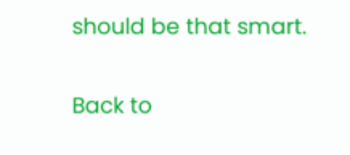should be that smart.

Back to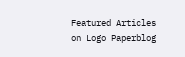Featured Articles on Logo Paperblog